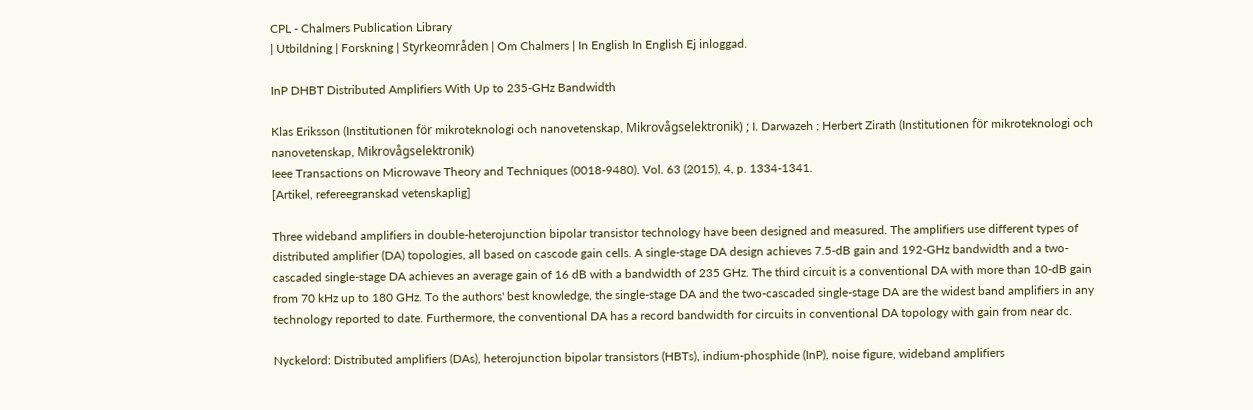CPL - Chalmers Publication Library
| Utbildning | Forskning | Styrkeområden | Om Chalmers | In English In English Ej inloggad.

InP DHBT Distributed Amplifiers With Up to 235-GHz Bandwidth

Klas Eriksson (Institutionen för mikroteknologi och nanovetenskap, Mikrovågselektronik) ; I. Darwazeh ; Herbert Zirath (Institutionen för mikroteknologi och nanovetenskap, Mikrovågselektronik)
Ieee Transactions on Microwave Theory and Techniques (0018-9480). Vol. 63 (2015), 4, p. 1334-1341.
[Artikel, refereegranskad vetenskaplig]

Three wideband amplifiers in double-heterojunction bipolar transistor technology have been designed and measured. The amplifiers use different types of distributed amplifier (DA) topologies, all based on cascode gain cells. A single-stage DA design achieves 7.5-dB gain and 192-GHz bandwidth and a two-cascaded single-stage DA achieves an average gain of 16 dB with a bandwidth of 235 GHz. The third circuit is a conventional DA with more than 10-dB gain from 70 kHz up to 180 GHz. To the authors' best knowledge, the single-stage DA and the two-cascaded single-stage DA are the widest band amplifiers in any technology reported to date. Furthermore, the conventional DA has a record bandwidth for circuits in conventional DA topology with gain from near dc.

Nyckelord: Distributed amplifiers (DAs), heterojunction bipolar transistors (HBTs), indium-phosphide (InP), noise figure, wideband amplifiers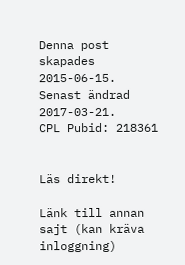Denna post skapades 2015-06-15. Senast ändrad 2017-03-21.
CPL Pubid: 218361


Läs direkt!

Länk till annan sajt (kan kräva inloggning)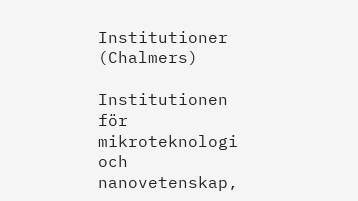Institutioner (Chalmers)

Institutionen för mikroteknologi och nanovetenskap,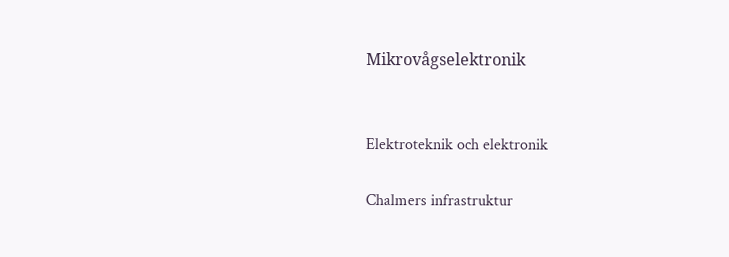Mikrovågselektronik


Elektroteknik och elektronik

Chalmers infrastruktur